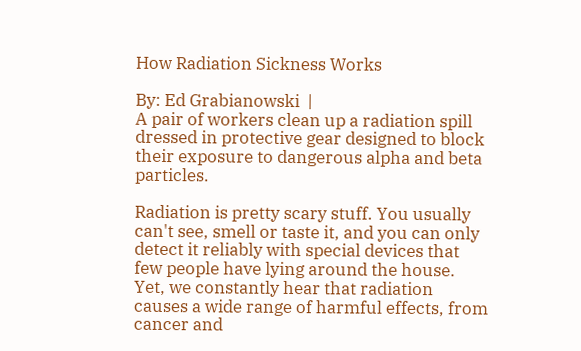How Radiation Sickness Works

By: Ed Grabianowski  |
A pair of workers clean up a radiation spill dressed in protective gear designed to block their exposure to dangerous alpha and beta particles.

Radiation is pretty scary stuff. You usually can't see, smell or taste it, and you can only detect it reliably with special devices that few people have lying around the house. Yet, we constantly hear that radiation causes a wide range of harmful effects, from cancer and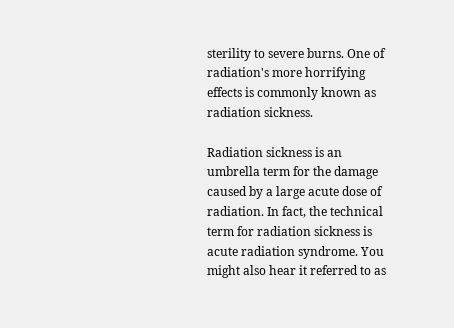sterility to severe burns. One of radiation's more horrifying effects is commonly known as radiation sickness.

Radiation sickness is an umbrella term for the damage caused by a large acute dose of radiation. In fact, the technical term for radiation sickness is acute radiation syndrome. You might also hear it referred to as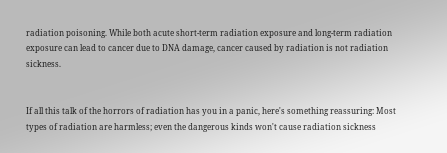radiation poisoning. While both acute short-term radiation exposure and long-term radiation exposure can lead to cancer due to DNA damage, cancer caused by radiation is not radiation sickness.


If all this talk of the horrors of radiation has you in a panic, here's something reassuring: Most types of radiation are harmless; even the dangerous kinds won't cause radiation sickness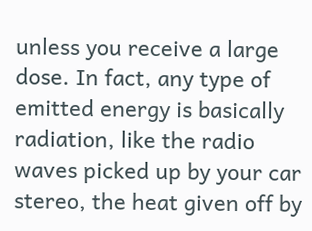unless you receive a large dose. In fact, any type of emitted energy is basically radiation, like the radio waves picked up by your car stereo, the heat given off by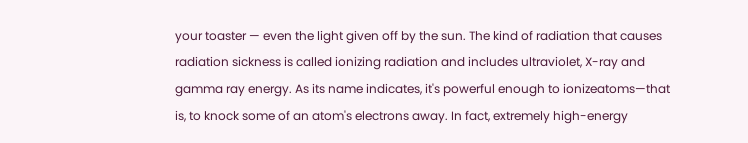your toaster — even the light given off by the sun. The kind of radiation that causes radiation sickness is called ionizing radiation and includes ultraviolet, X-ray and gamma ray energy. As its name indicates, it's powerful enough to ionizeatoms—that is, to knock some of an atom's electrons away. In fact, extremely high-energy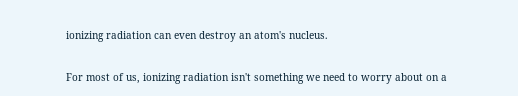ionizing radiation can even destroy an atom's nucleus.

For most of us, ionizing radiation isn't something we need to worry about on a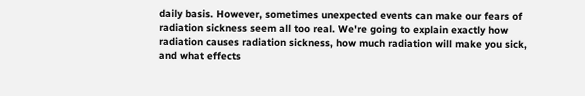daily basis. However, sometimes unexpected events can make our fears of radiation sickness seem all too real. We're going to explain exactly how radiation causes radiation sickness, how much radiation will make you sick, and what effects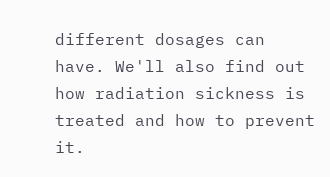different dosages can have. We'll also find out how radiation sickness is treated and how to prevent it.